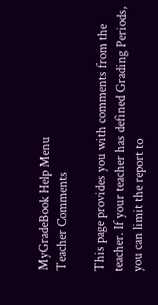MyGradeBook Help Menu
Teacher Comments

This page provides you with comments from the teacher. If your teacher has defined Grading Periods, you can limit the report to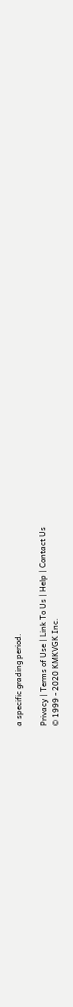a specific grading period.

Privacy | Terms of Use | Link To Us | Help | Contact Us
© 1999 - 2020 KMKVGK Inc.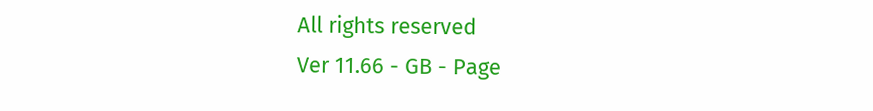All rights reserved
Ver 11.66 - GB - Page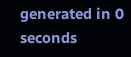generated in 0 seconds